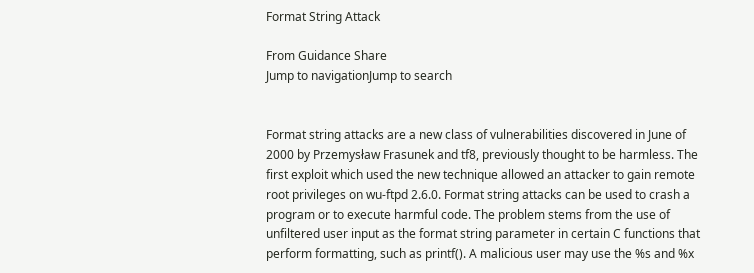Format String Attack

From Guidance Share
Jump to navigationJump to search


Format string attacks are a new class of vulnerabilities discovered in June of 2000 by Przemysław Frasunek and tf8, previously thought to be harmless. The first exploit which used the new technique allowed an attacker to gain remote root privileges on wu-ftpd 2.6.0. Format string attacks can be used to crash a program or to execute harmful code. The problem stems from the use of unfiltered user input as the format string parameter in certain C functions that perform formatting, such as printf(). A malicious user may use the %s and %x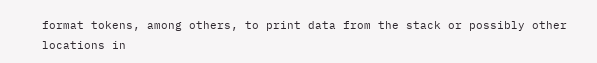format tokens, among others, to print data from the stack or possibly other locations in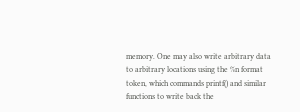memory. One may also write arbitrary data to arbitrary locations using the %n format token, which commands printf() and similar functions to write back the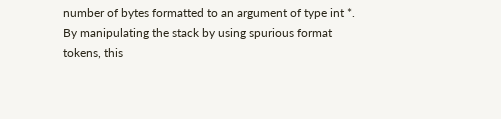number of bytes formatted to an argument of type int *. By manipulating the stack by using spurious format tokens, this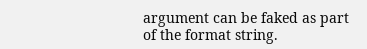argument can be faked as part of the format string.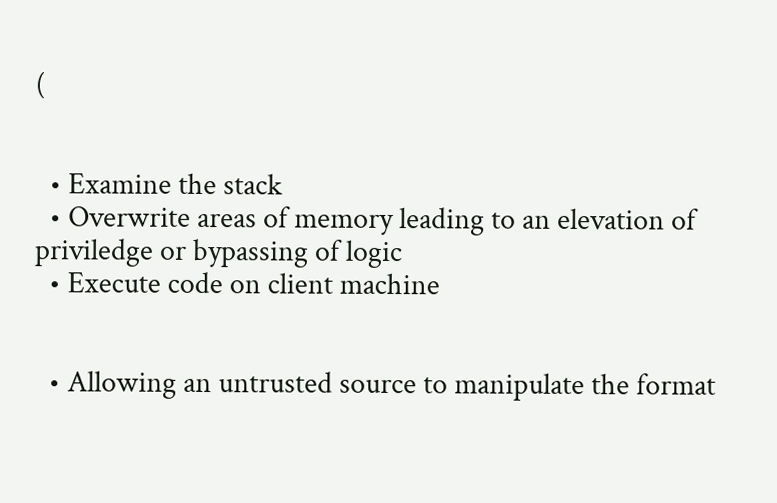(


  • Examine the stack
  • Overwrite areas of memory leading to an elevation of priviledge or bypassing of logic
  • Execute code on client machine


  • Allowing an untrusted source to manipulate the format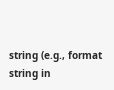string (e.g., format string in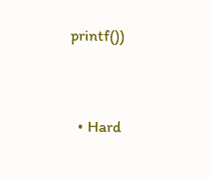printf())


  • Hard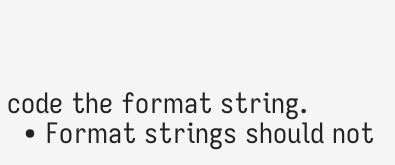code the format string.
  • Format strings should not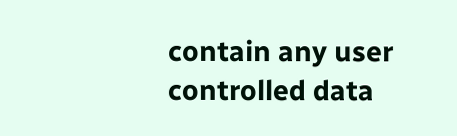contain any user controlled data